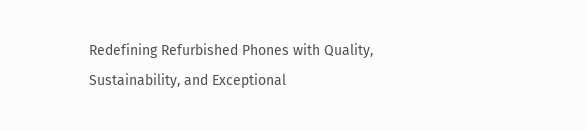Redefining Refurbished Phones with Quality, Sustainability, and Exceptional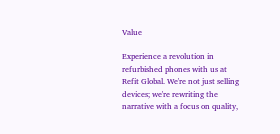Value

Experience a revolution in refurbished phones with us at Refit Global. We're not just selling devices; we're rewriting the narrative with a focus on quality,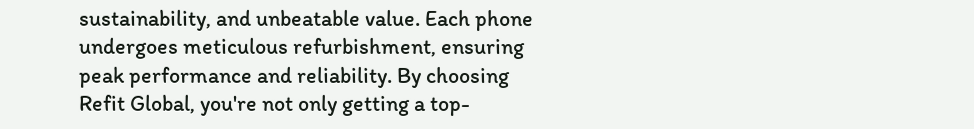sustainability, and unbeatable value. Each phone undergoes meticulous refurbishment, ensuring peak performance and reliability. By choosing Refit Global, you're not only getting a top-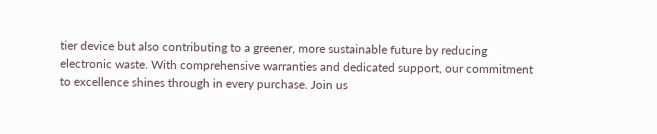tier device but also contributing to a greener, more sustainable future by reducing electronic waste. With comprehensive warranties and dedicated support, our commitment to excellence shines through in every purchase. Join us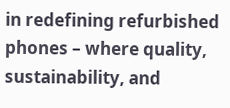in redefining refurbished phones – where quality, sustainability, and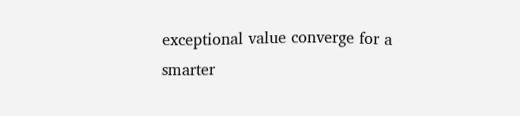exceptional value converge for a smarter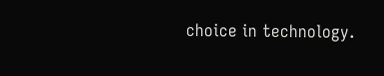choice in technology.